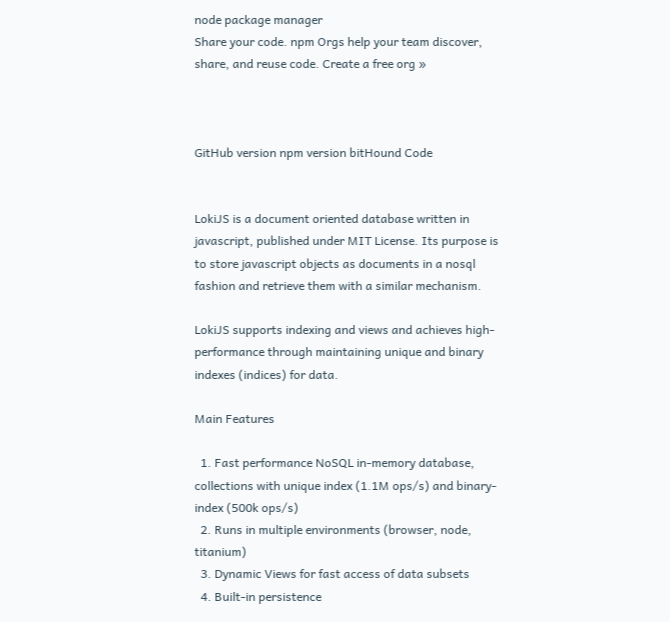node package manager
Share your code. npm Orgs help your team discover, share, and reuse code. Create a free org »



GitHub version npm version bitHound Code


LokiJS is a document oriented database written in javascript, published under MIT License. Its purpose is to store javascript objects as documents in a nosql fashion and retrieve them with a similar mechanism.

LokiJS supports indexing and views and achieves high-performance through maintaining unique and binary indexes (indices) for data.

Main Features

  1. Fast performance NoSQL in-memory database, collections with unique index (1.1M ops/s) and binary-index (500k ops/s)
  2. Runs in multiple environments (browser, node, titanium)
  3. Dynamic Views for fast access of data subsets
  4. Built-in persistence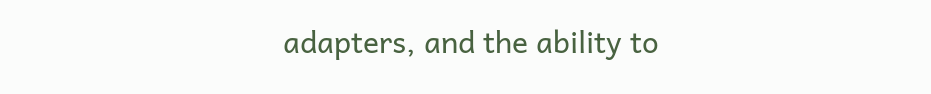adapters, and the ability to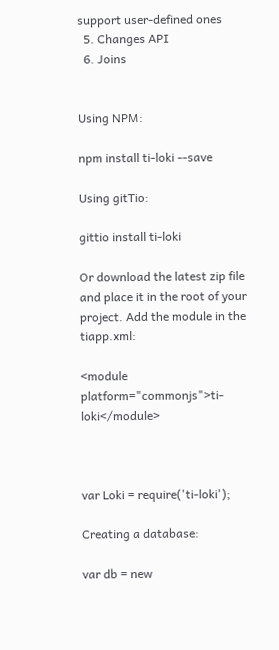support user-defined ones
  5. Changes API
  6. Joins


Using NPM:

npm install ti-loki --save

Using gitTio:

gittio install ti-loki

Or download the latest zip file and place it in the root of your project. Add the module in the tiapp.xml:

<module platform="commonjs">ti-loki</module>



var Loki = require('ti-loki');

Creating a database:

var db = new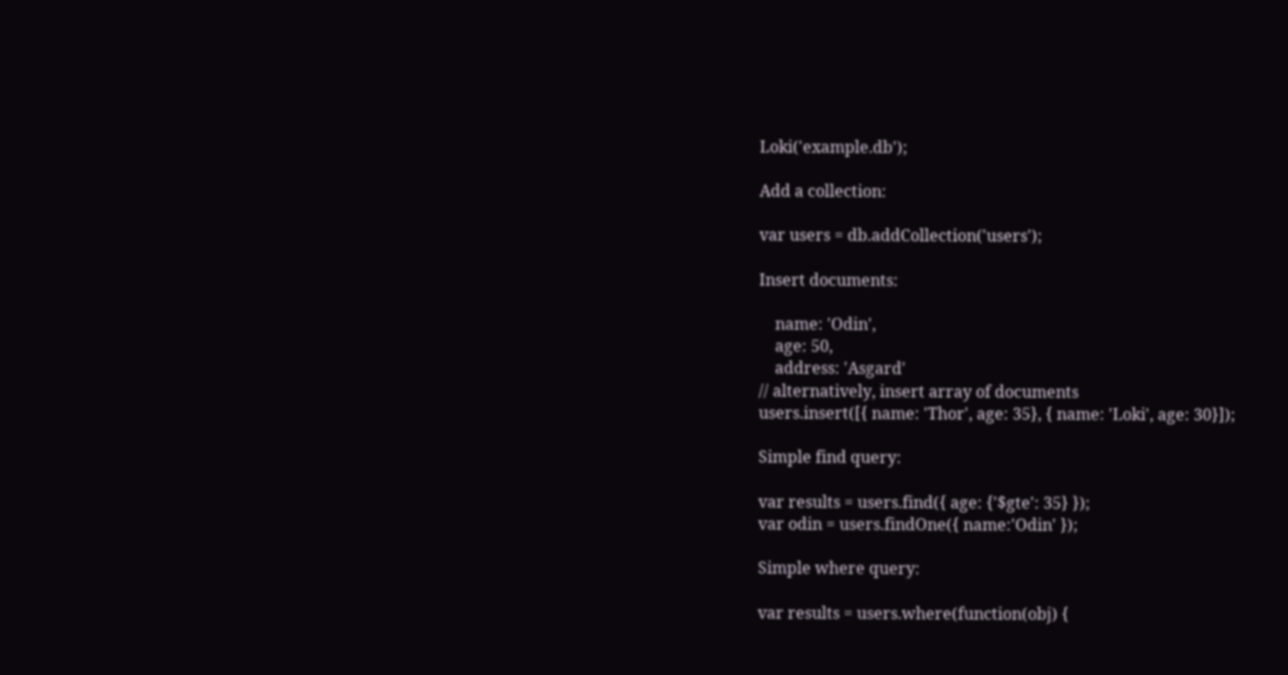Loki('example.db');

Add a collection:

var users = db.addCollection('users');

Insert documents:

    name: 'Odin',
    age: 50,
    address: 'Asgard'
// alternatively, insert array of documents
users.insert([{ name: 'Thor', age: 35}, { name: 'Loki', age: 30}]);

Simple find query:

var results = users.find({ age: {'$gte': 35} });
var odin = users.findOne({ name:'Odin' });

Simple where query:

var results = users.where(function(obj) {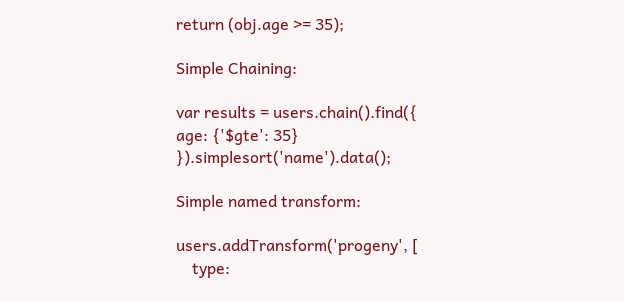return (obj.age >= 35);

Simple Chaining:

var results = users.chain().find({ age: {'$gte': 35} }).simplesort('name').data();

Simple named transform:

users.addTransform('progeny', [
    type: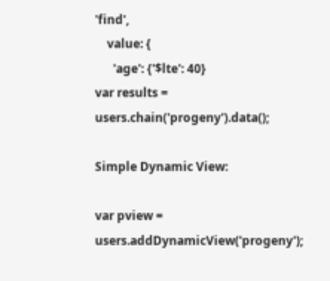'find',
    value: {
      'age': {'$lte': 40}
var results = users.chain('progeny').data();

Simple Dynamic View:

var pview = users.addDynamicView('progeny');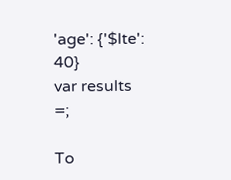'age': {'$lte': 40}
var results =;

To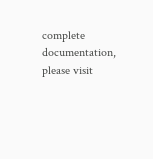complete documentation, please visit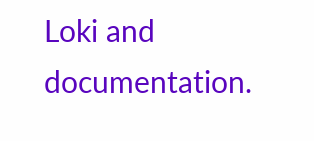Loki and documentation.